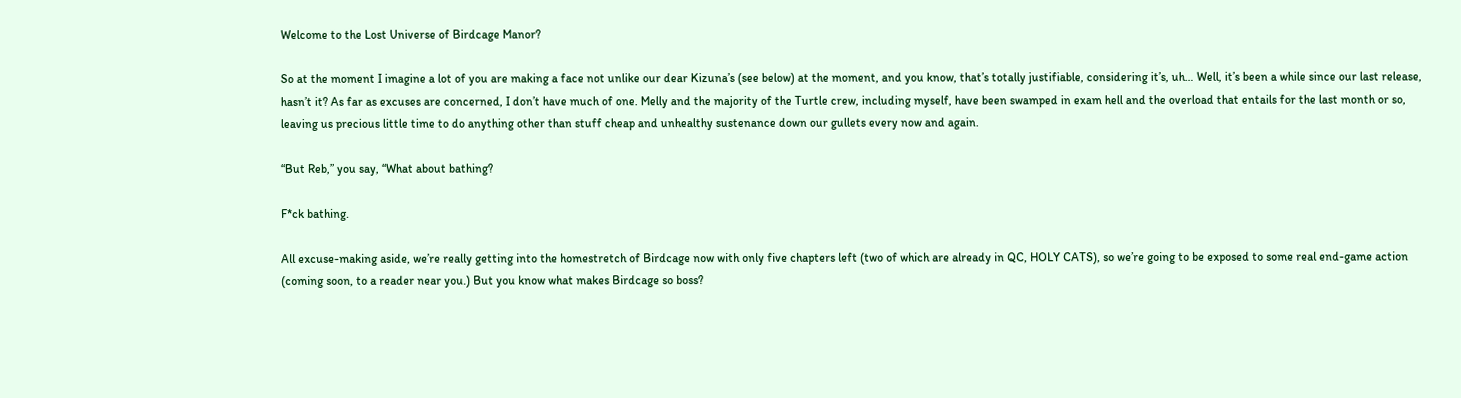Welcome to the Lost Universe of Birdcage Manor?

So at the moment I imagine a lot of you are making a face not unlike our dear Kizuna’s (see below) at the moment, and you know, that’s totally justifiable, considering it’s, uh… Well, it’s been a while since our last release, hasn’t it? As far as excuses are concerned, I don’t have much of one. Melly and the majority of the Turtle crew, including myself, have been swamped in exam hell and the overload that entails for the last month or so, leaving us precious little time to do anything other than stuff cheap and unhealthy sustenance down our gullets every now and again.

“But Reb,” you say, “What about bathing?

F*ck bathing.

All excuse-making aside, we’re really getting into the homestretch of Birdcage now with only five chapters left (two of which are already in QC, HOLY CATS), so we’re going to be exposed to some real end-game action (coming soon, to a reader near you.) But you know what makes Birdcage so boss?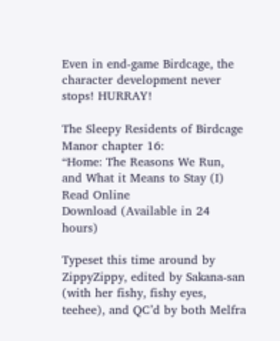Even in end-game Birdcage, the character development never stops! HURRAY!

The Sleepy Residents of Birdcage Manor chapter 16:
“Home: The Reasons We Run, and What it Means to Stay (I)
Read Online
Download (Available in 24 hours)

Typeset this time around by ZippyZippy, edited by Sakana-san (with her fishy, fishy eyes, teehee), and QC’d by both Melfra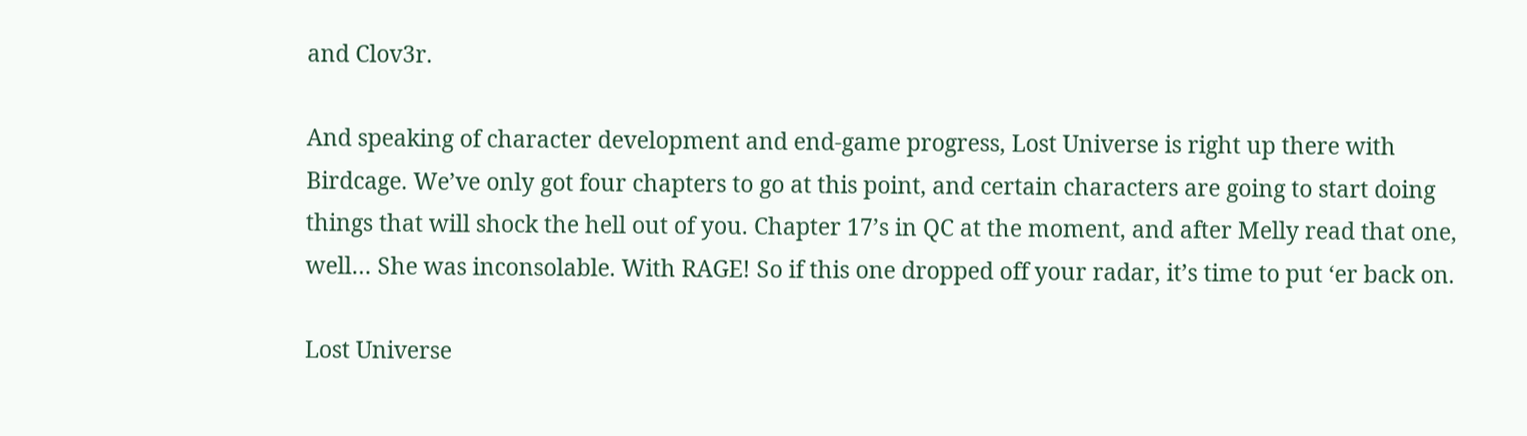and Clov3r.

And speaking of character development and end-game progress, Lost Universe is right up there with Birdcage. We’ve only got four chapters to go at this point, and certain characters are going to start doing things that will shock the hell out of you. Chapter 17’s in QC at the moment, and after Melly read that one, well… She was inconsolable. With RAGE! So if this one dropped off your radar, it’s time to put ‘er back on.

Lost Universe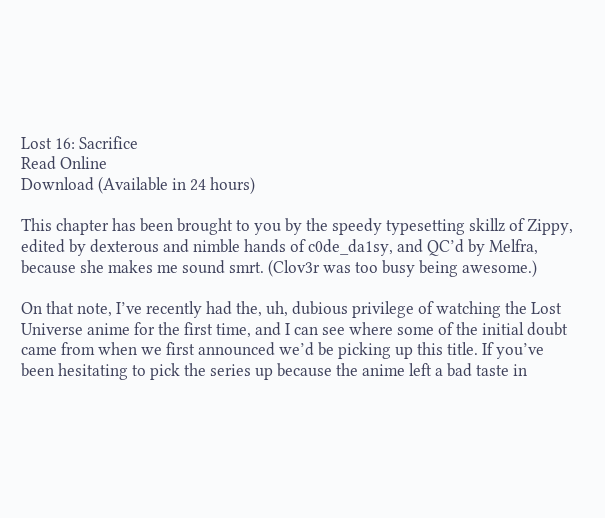Lost 16: Sacrifice
Read Online
Download (Available in 24 hours)

This chapter has been brought to you by the speedy typesetting skillz of Zippy, edited by dexterous and nimble hands of c0de_da1sy, and QC’d by Melfra, because she makes me sound smrt. (Clov3r was too busy being awesome.)

On that note, I’ve recently had the, uh, dubious privilege of watching the Lost Universe anime for the first time, and I can see where some of the initial doubt came from when we first announced we’d be picking up this title. If you’ve been hesitating to pick the series up because the anime left a bad taste in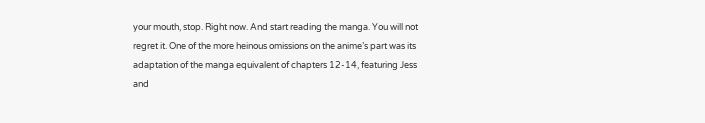your mouth, stop. Right now. And start reading the manga. You will not regret it. One of the more heinous omissions on the anime’s part was its adaptation of the manga equivalent of chapters 12-14, featuring Jess and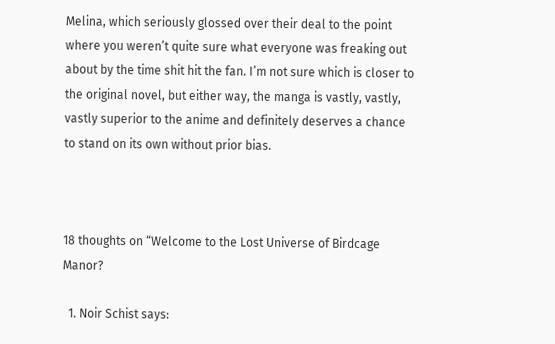Melina, which seriously glossed over their deal to the point where you weren’t quite sure what everyone was freaking out about by the time shit hit the fan. I’m not sure which is closer to the original novel, but either way, the manga is vastly, vastly, vastly superior to the anime and definitely deserves a chance to stand on its own without prior bias.



18 thoughts on “Welcome to the Lost Universe of Birdcage Manor?

  1. Noir Schist says: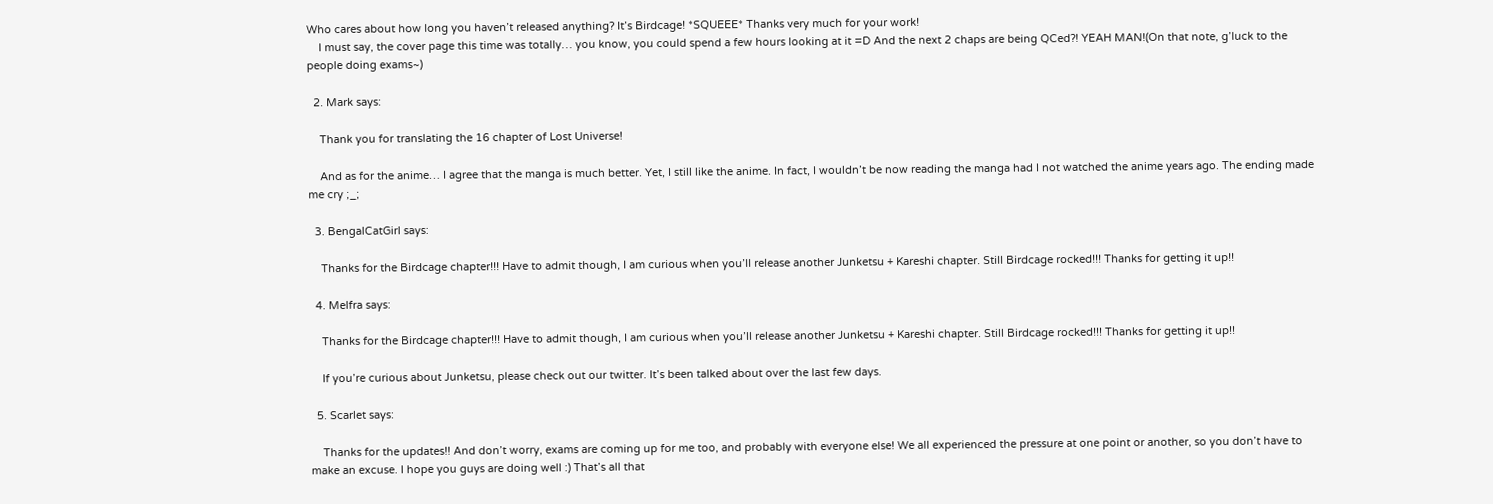Who cares about how long you haven’t released anything? It’s Birdcage! *SQUEEE* Thanks very much for your work!
    I must say, the cover page this time was totally… you know, you could spend a few hours looking at it =D And the next 2 chaps are being QCed?! YEAH MAN!(On that note, g’luck to the people doing exams~)

  2. Mark says:

    Thank you for translating the 16 chapter of Lost Universe!

    And as for the anime… I agree that the manga is much better. Yet, I still like the anime. In fact, I wouldn’t be now reading the manga had I not watched the anime years ago. The ending made me cry ;_;

  3. BengalCatGirl says:

    Thanks for the Birdcage chapter!!! Have to admit though, I am curious when you’ll release another Junketsu + Kareshi chapter. Still Birdcage rocked!!! Thanks for getting it up!!

  4. Melfra says:

    Thanks for the Birdcage chapter!!! Have to admit though, I am curious when you’ll release another Junketsu + Kareshi chapter. Still Birdcage rocked!!! Thanks for getting it up!!

    If you’re curious about Junketsu, please check out our twitter. It’s been talked about over the last few days.

  5. Scarlet says:

    Thanks for the updates!! And don’t worry, exams are coming up for me too, and probably with everyone else! We all experienced the pressure at one point or another, so you don’t have to make an excuse. I hope you guys are doing well :) That’s all that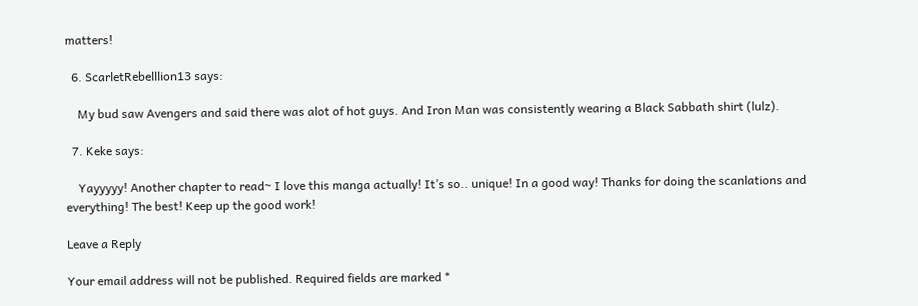matters!

  6. ScarletRebelllion13 says:

    My bud saw Avengers and said there was alot of hot guys. And Iron Man was consistently wearing a Black Sabbath shirt (lulz).

  7. Keke says:

    Yayyyyy! Another chapter to read~ I love this manga actually! It’s so.. unique! In a good way! Thanks for doing the scanlations and everything! The best! Keep up the good work!

Leave a Reply

Your email address will not be published. Required fields are marked *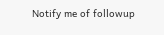Notify me of followup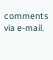comments via e-mail.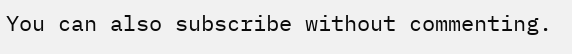You can also subscribe without commenting.